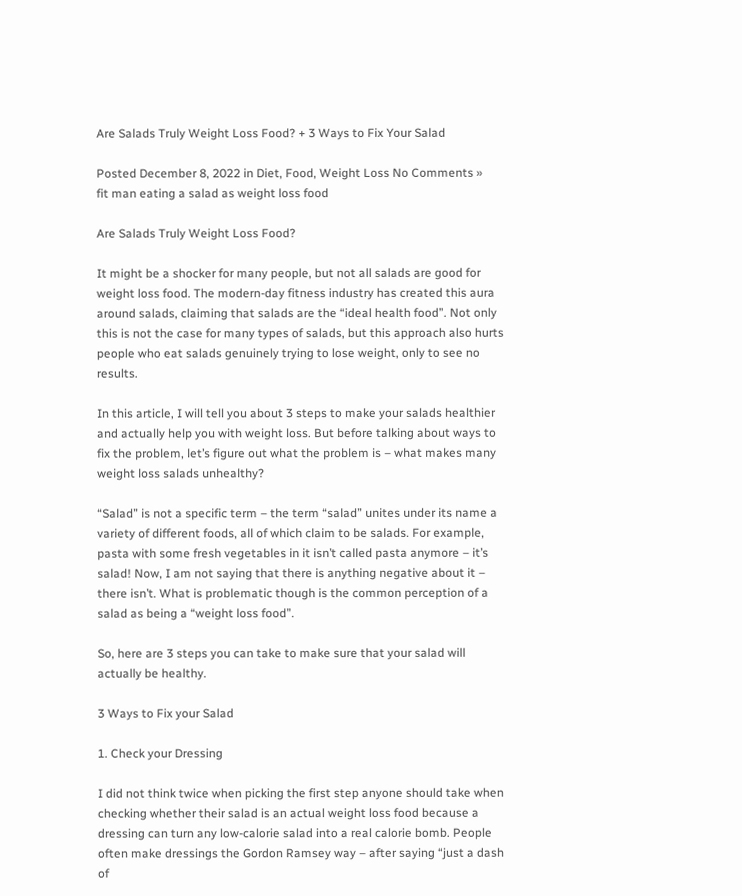Are Salads Truly Weight Loss Food? + 3 Ways to Fix Your Salad

Posted December 8, 2022 in Diet, Food, Weight Loss No Comments »
fit man eating a salad as weight loss food

Are Salads Truly Weight Loss Food?

It might be a shocker for many people, but not all salads are good for weight loss food. The modern-day fitness industry has created this aura around salads, claiming that salads are the “ideal health food”. Not only this is not the case for many types of salads, but this approach also hurts people who eat salads genuinely trying to lose weight, only to see no results.

In this article, I will tell you about 3 steps to make your salads healthier and actually help you with weight loss. But before talking about ways to fix the problem, let’s figure out what the problem is – what makes many weight loss salads unhealthy?

“Salad” is not a specific term – the term “salad” unites under its name a variety of different foods, all of which claim to be salads. For example, pasta with some fresh vegetables in it isn’t called pasta anymore – it’s salad! Now, I am not saying that there is anything negative about it – there isn’t. What is problematic though is the common perception of a salad as being a “weight loss food”.

So, here are 3 steps you can take to make sure that your salad will actually be healthy.

3 Ways to Fix your Salad

1. Check your Dressing

I did not think twice when picking the first step anyone should take when checking whether their salad is an actual weight loss food because a dressing can turn any low-calorie salad into a real calorie bomb. People often make dressings the Gordon Ramsey way – after saying “just a dash of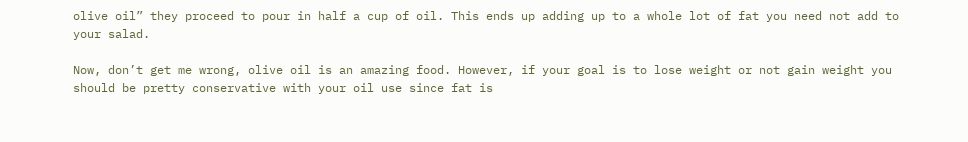olive oil” they proceed to pour in half a cup of oil. This ends up adding up to a whole lot of fat you need not add to your salad.

Now, don’t get me wrong, olive oil is an amazing food. However, if your goal is to lose weight or not gain weight you should be pretty conservative with your oil use since fat is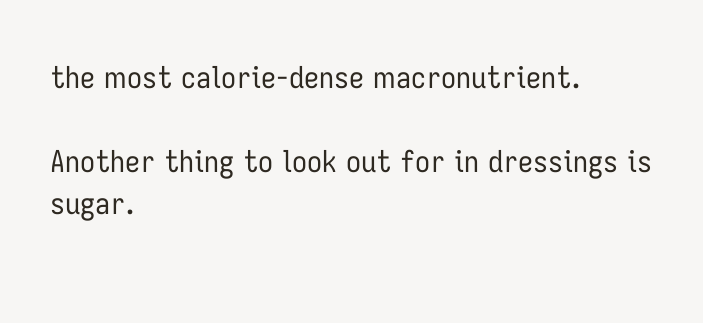the most calorie-dense macronutrient.

Another thing to look out for in dressings is sugar.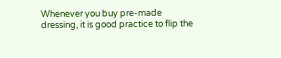Whenever you buy pre-made dressing, it is good practice to flip the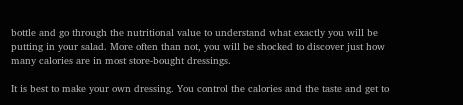bottle and go through the nutritional value to understand what exactly you will be putting in your salad. More often than not, you will be shocked to discover just how many calories are in most store-bought dressings.

It is best to make your own dressing. You control the calories and the taste and get to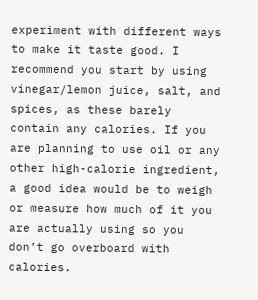experiment with different ways to make it taste good. I recommend you start by using vinegar/lemon juice, salt, and spices, as these barely contain any calories. If you are planning to use oil or any other high-calorie ingredient, a good idea would be to weigh or measure how much of it you are actually using so you don’t go overboard with calories.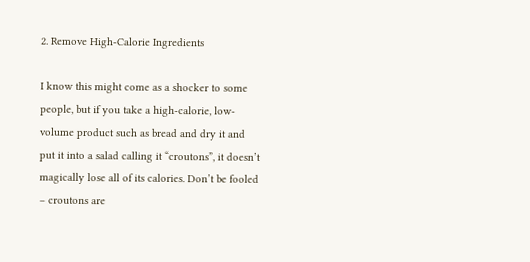2. Remove High-Calorie Ingredients

I know this might come as a shocker to some people, but if you take a high-calorie, low-volume product such as bread and dry it and put it into a salad calling it “croutons”, it doesn’t magically lose all of its calories. Don’t be fooled – croutons are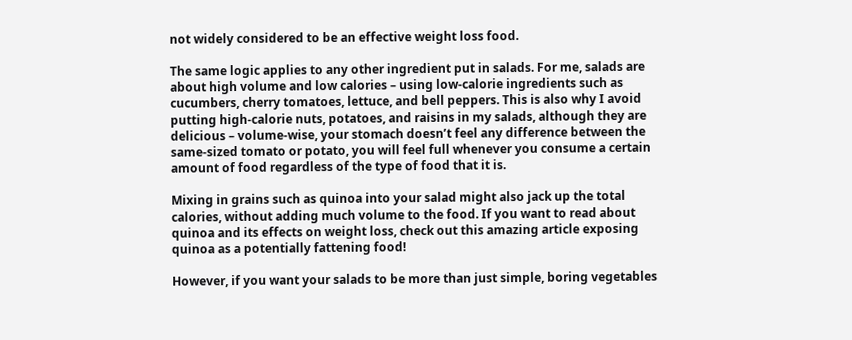not widely considered to be an effective weight loss food.

The same logic applies to any other ingredient put in salads. For me, salads are about high volume and low calories – using low-calorie ingredients such as cucumbers, cherry tomatoes, lettuce, and bell peppers. This is also why I avoid putting high-calorie nuts, potatoes, and raisins in my salads, although they are delicious – volume-wise, your stomach doesn’t feel any difference between the same-sized tomato or potato, you will feel full whenever you consume a certain amount of food regardless of the type of food that it is.

Mixing in grains such as quinoa into your salad might also jack up the total calories, without adding much volume to the food. If you want to read about quinoa and its effects on weight loss, check out this amazing article exposing quinoa as a potentially fattening food!

However, if you want your salads to be more than just simple, boring vegetables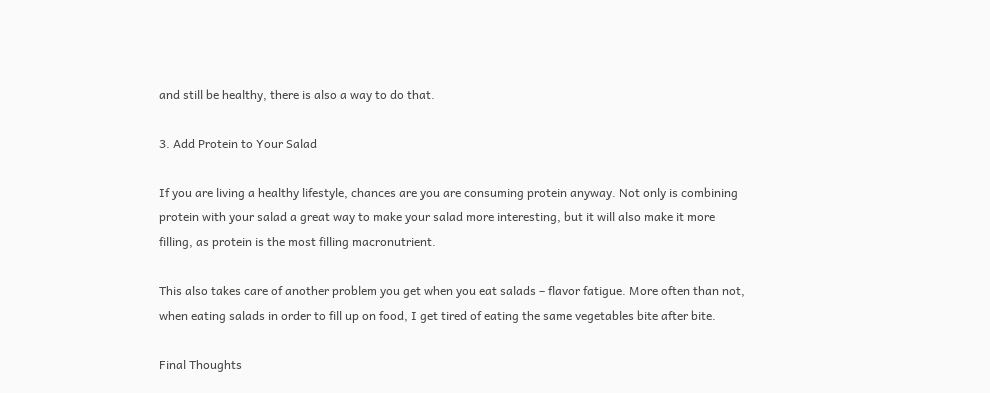and still be healthy, there is also a way to do that.

3. Add Protein to Your Salad

If you are living a healthy lifestyle, chances are you are consuming protein anyway. Not only is combining protein with your salad a great way to make your salad more interesting, but it will also make it more filling, as protein is the most filling macronutrient.

This also takes care of another problem you get when you eat salads – flavor fatigue. More often than not, when eating salads in order to fill up on food, I get tired of eating the same vegetables bite after bite.

Final Thoughts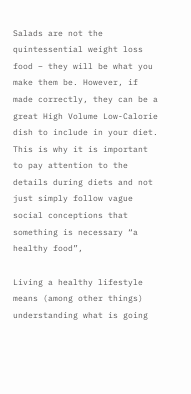Salads are not the quintessential weight loss food – they will be what you make them be. However, if made correctly, they can be a great High Volume Low-Calorie dish to include in your diet. This is why it is important to pay attention to the details during diets and not just simply follow vague social conceptions that something is necessary “a healthy food”,

Living a healthy lifestyle means (among other things) understanding what is going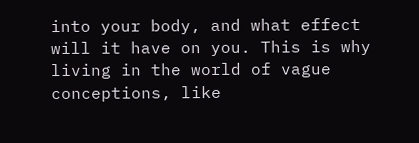into your body, and what effect will it have on you. This is why living in the world of vague conceptions, like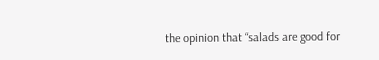the opinion that “salads are good for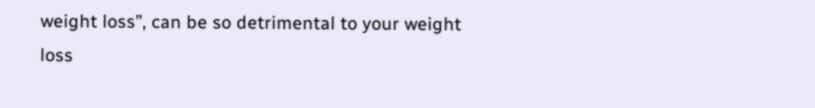weight loss”, can be so detrimental to your weight loss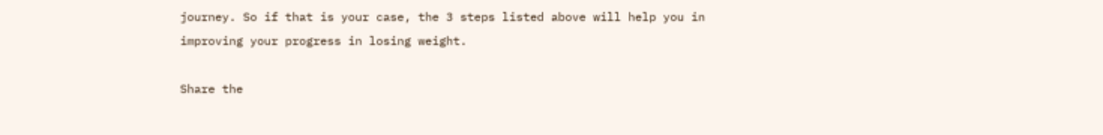journey. So if that is your case, the 3 steps listed above will help you in improving your progress in losing weight.

Share the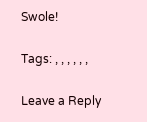Swole!

Tags: , , , , , ,

Leave a Reply